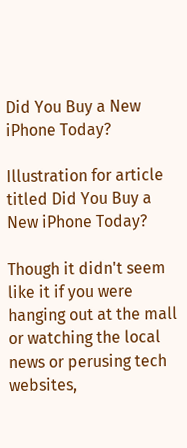Did You Buy a New iPhone Today?

Illustration for article titled Did You Buy a New iPhone Today?

Though it didn't seem like it if you were hanging out at the mall or watching the local news or perusing tech websites,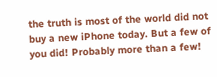the truth is most of the world did not buy a new iPhone today. But a few of you did! Probably more than a few!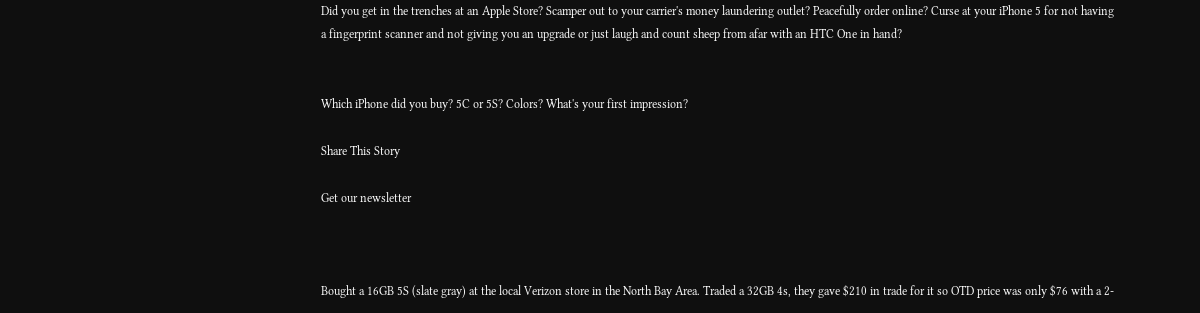Did you get in the trenches at an Apple Store? Scamper out to your carrier's money laundering outlet? Peacefully order online? Curse at your iPhone 5 for not having a fingerprint scanner and not giving you an upgrade or just laugh and count sheep from afar with an HTC One in hand?


Which iPhone did you buy? 5C or 5S? Colors? What's your first impression?

Share This Story

Get our newsletter



Bought a 16GB 5S (slate gray) at the local Verizon store in the North Bay Area. Traded a 32GB 4s, they gave $210 in trade for it so OTD price was only $76 with a 2-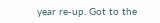year re-up. Got to the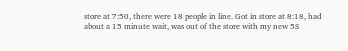store at 7:50, there were 18 people in line. Got in store at 8:18, had about a 15 minute wait, was out of the store with my new 5S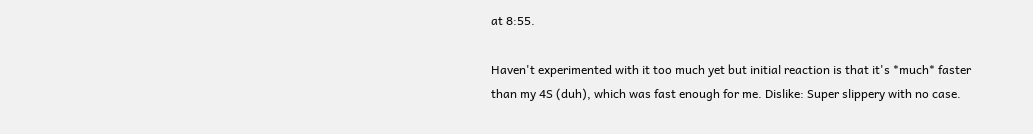at 8:55.

Haven't experimented with it too much yet but initial reaction is that it's *much* faster than my 4S (duh), which was fast enough for me. Dislike: Super slippery with no case.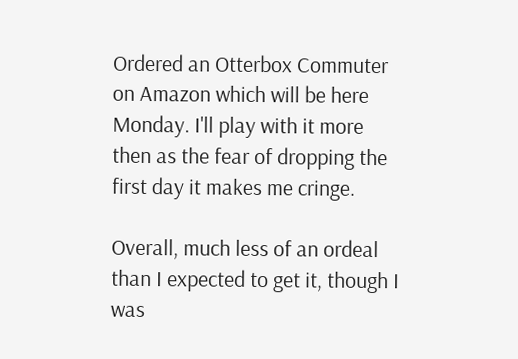Ordered an Otterbox Commuter on Amazon which will be here Monday. I'll play with it more then as the fear of dropping the first day it makes me cringe.

Overall, much less of an ordeal than I expected to get it, though I was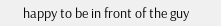happy to be in front of the guy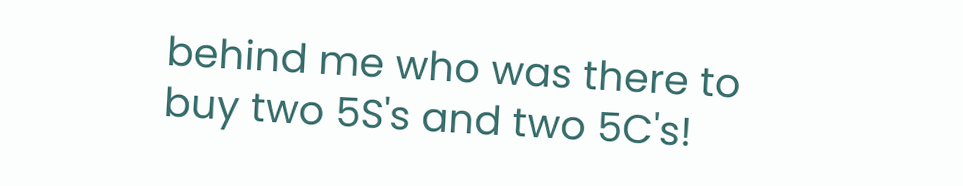behind me who was there to buy two 5S's and two 5C's!